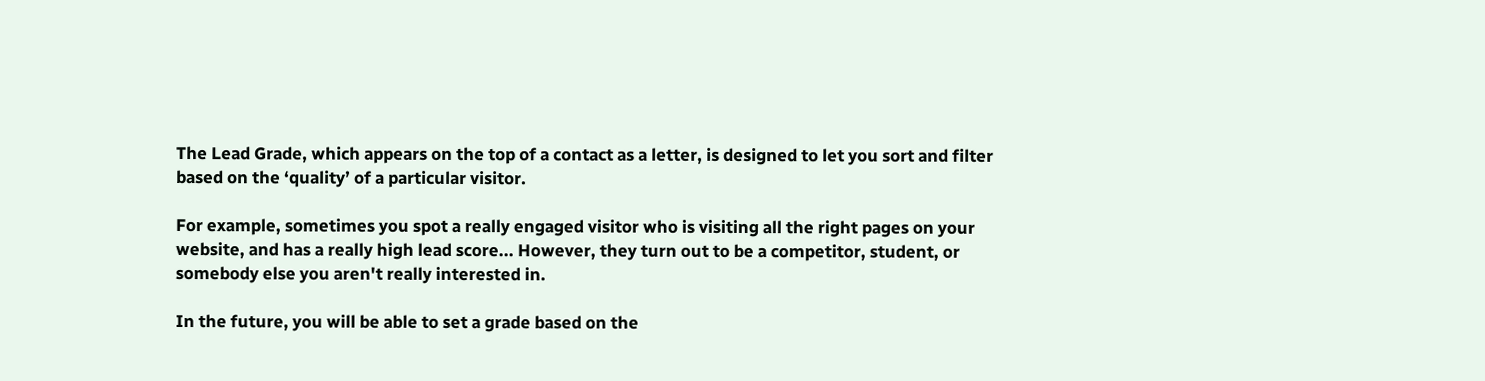The Lead Grade, which appears on the top of a contact as a letter, is designed to let you sort and filter based on the ‘quality’ of a particular visitor.

For example, sometimes you spot a really engaged visitor who is visiting all the right pages on your website, and has a really high lead score... However, they turn out to be a competitor, student, or somebody else you aren't really interested in.

In the future, you will be able to set a grade based on the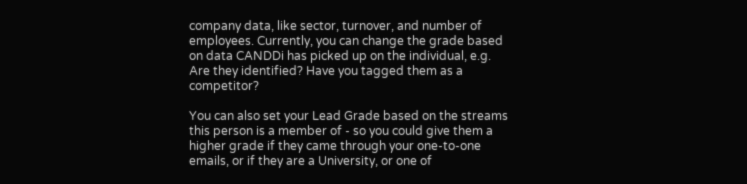company data, like sector, turnover, and number of employees. Currently, you can change the grade based on data CANDDi has picked up on the individual, e.g. Are they identified? Have you tagged them as a competitor?

You can also set your Lead Grade based on the streams this person is a member of - so you could give them a higher grade if they came through your one-to-one emails, or if they are a University, or one of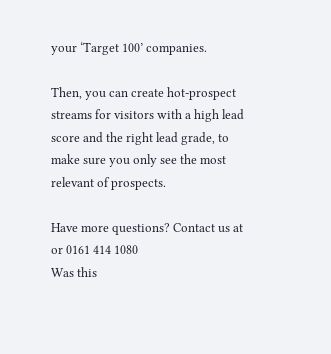your ‘Target 100’ companies.

Then, you can create hot-prospect streams for visitors with a high lead score and the right lead grade, to make sure you only see the most relevant of prospects.

Have more questions? Contact us at or 0161 414 1080
Was this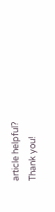article helpful?
Thank you!